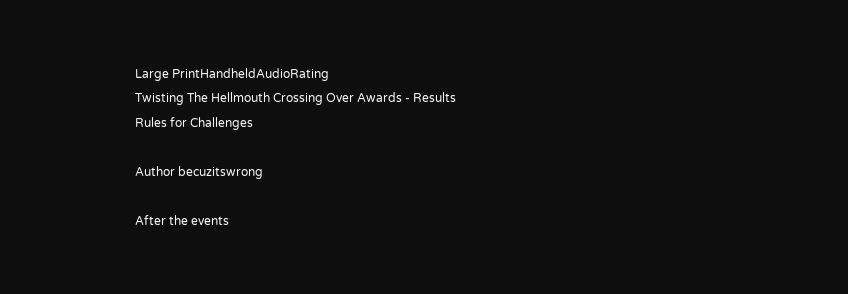Large PrintHandheldAudioRating
Twisting The Hellmouth Crossing Over Awards - Results
Rules for Challenges

Author becuzitswrong

After the events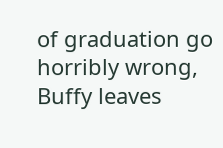of graduation go horribly wrong, Buffy leaves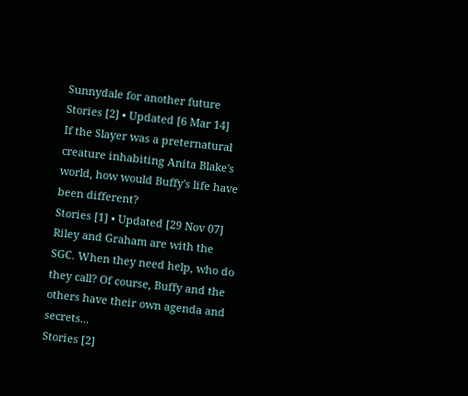Sunnydale for another future
Stories [2] • Updated [6 Mar 14]
If the Slayer was a preternatural creature inhabiting Anita Blake's world, how would Buffy's life have been different?
Stories [1] • Updated [29 Nov 07]
Riley and Graham are with the SGC. When they need help, who do they call? Of course, Buffy and the others have their own agenda and secrets...
Stories [2]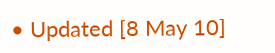• Updated [8 May 10]